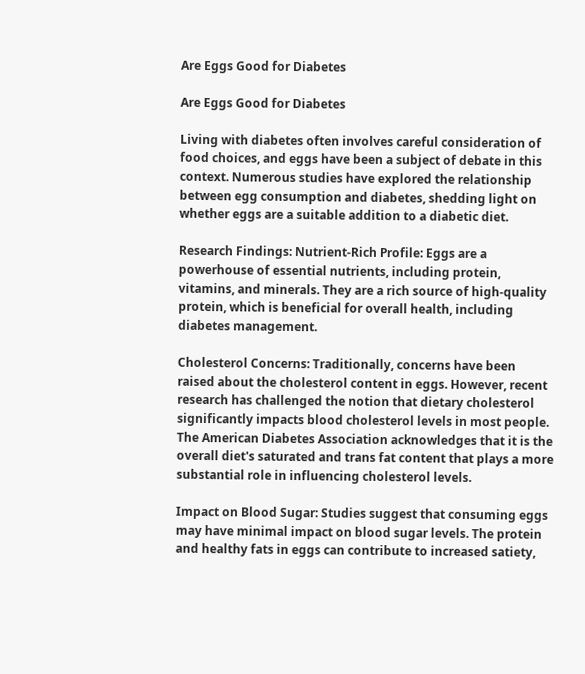Are Eggs Good for Diabetes

Are Eggs Good for Diabetes

Living with diabetes often involves careful consideration of food choices, and eggs have been a subject of debate in this context. Numerous studies have explored the relationship between egg consumption and diabetes, shedding light on whether eggs are a suitable addition to a diabetic diet.

Research Findings: Nutrient-Rich Profile: Eggs are a powerhouse of essential nutrients, including protein, vitamins, and minerals. They are a rich source of high-quality protein, which is beneficial for overall health, including diabetes management.

Cholesterol Concerns: Traditionally, concerns have been raised about the cholesterol content in eggs. However, recent research has challenged the notion that dietary cholesterol significantly impacts blood cholesterol levels in most people. The American Diabetes Association acknowledges that it is the overall diet's saturated and trans fat content that plays a more substantial role in influencing cholesterol levels.

Impact on Blood Sugar: Studies suggest that consuming eggs may have minimal impact on blood sugar levels. The protein and healthy fats in eggs can contribute to increased satiety,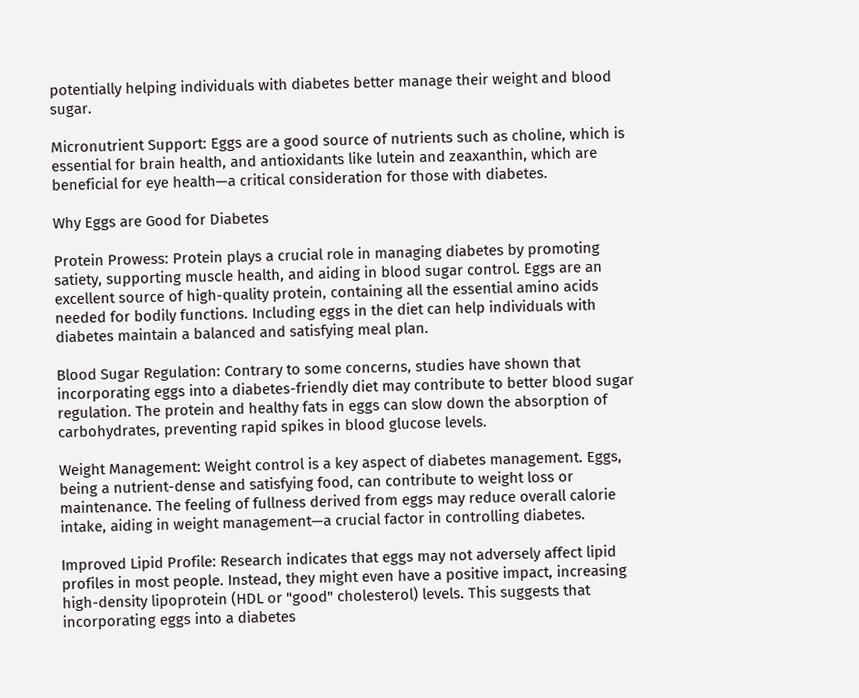potentially helping individuals with diabetes better manage their weight and blood sugar.

Micronutrient Support: Eggs are a good source of nutrients such as choline, which is essential for brain health, and antioxidants like lutein and zeaxanthin, which are beneficial for eye health—a critical consideration for those with diabetes.

Why Eggs are Good for Diabetes

Protein Prowess: Protein plays a crucial role in managing diabetes by promoting satiety, supporting muscle health, and aiding in blood sugar control. Eggs are an excellent source of high-quality protein, containing all the essential amino acids needed for bodily functions. Including eggs in the diet can help individuals with diabetes maintain a balanced and satisfying meal plan.

Blood Sugar Regulation: Contrary to some concerns, studies have shown that incorporating eggs into a diabetes-friendly diet may contribute to better blood sugar regulation. The protein and healthy fats in eggs can slow down the absorption of carbohydrates, preventing rapid spikes in blood glucose levels.

Weight Management: Weight control is a key aspect of diabetes management. Eggs, being a nutrient-dense and satisfying food, can contribute to weight loss or maintenance. The feeling of fullness derived from eggs may reduce overall calorie intake, aiding in weight management—a crucial factor in controlling diabetes.

Improved Lipid Profile: Research indicates that eggs may not adversely affect lipid profiles in most people. Instead, they might even have a positive impact, increasing high-density lipoprotein (HDL or "good" cholesterol) levels. This suggests that incorporating eggs into a diabetes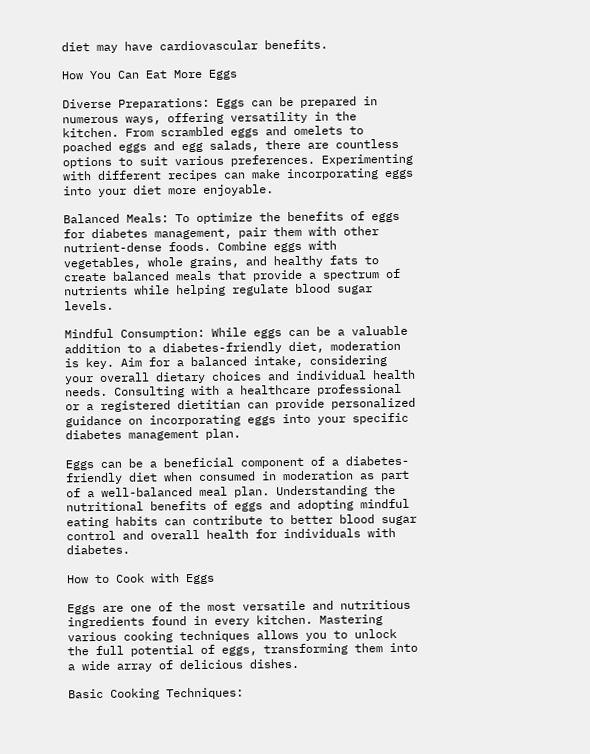diet may have cardiovascular benefits.

How You Can Eat More Eggs

Diverse Preparations: Eggs can be prepared in numerous ways, offering versatility in the kitchen. From scrambled eggs and omelets to poached eggs and egg salads, there are countless options to suit various preferences. Experimenting with different recipes can make incorporating eggs into your diet more enjoyable.

Balanced Meals: To optimize the benefits of eggs for diabetes management, pair them with other nutrient-dense foods. Combine eggs with vegetables, whole grains, and healthy fats to create balanced meals that provide a spectrum of nutrients while helping regulate blood sugar levels.

Mindful Consumption: While eggs can be a valuable addition to a diabetes-friendly diet, moderation is key. Aim for a balanced intake, considering your overall dietary choices and individual health needs. Consulting with a healthcare professional or a registered dietitian can provide personalized guidance on incorporating eggs into your specific diabetes management plan.

Eggs can be a beneficial component of a diabetes-friendly diet when consumed in moderation as part of a well-balanced meal plan. Understanding the nutritional benefits of eggs and adopting mindful eating habits can contribute to better blood sugar control and overall health for individuals with diabetes.

How to Cook with Eggs

Eggs are one of the most versatile and nutritious ingredients found in every kitchen. Mastering various cooking techniques allows you to unlock the full potential of eggs, transforming them into a wide array of delicious dishes.

Basic Cooking Techniques: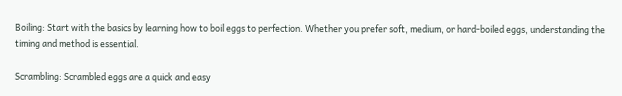Boiling: Start with the basics by learning how to boil eggs to perfection. Whether you prefer soft, medium, or hard-boiled eggs, understanding the timing and method is essential.

Scrambling: Scrambled eggs are a quick and easy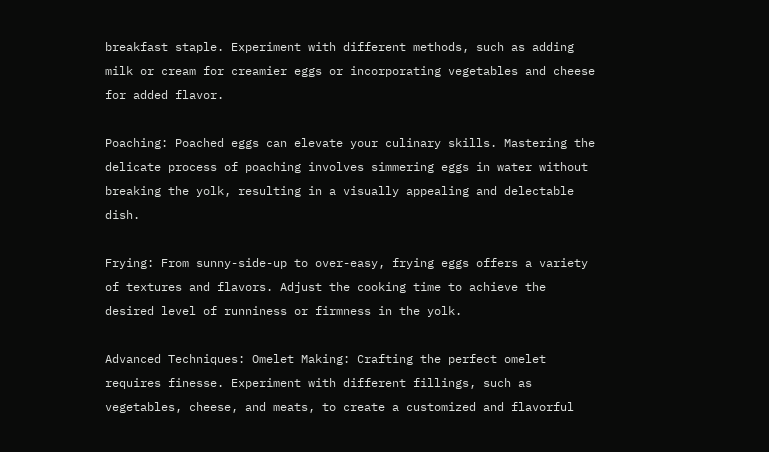breakfast staple. Experiment with different methods, such as adding milk or cream for creamier eggs or incorporating vegetables and cheese for added flavor.

Poaching: Poached eggs can elevate your culinary skills. Mastering the delicate process of poaching involves simmering eggs in water without breaking the yolk, resulting in a visually appealing and delectable dish.

Frying: From sunny-side-up to over-easy, frying eggs offers a variety of textures and flavors. Adjust the cooking time to achieve the desired level of runniness or firmness in the yolk.

Advanced Techniques: Omelet Making: Crafting the perfect omelet requires finesse. Experiment with different fillings, such as vegetables, cheese, and meats, to create a customized and flavorful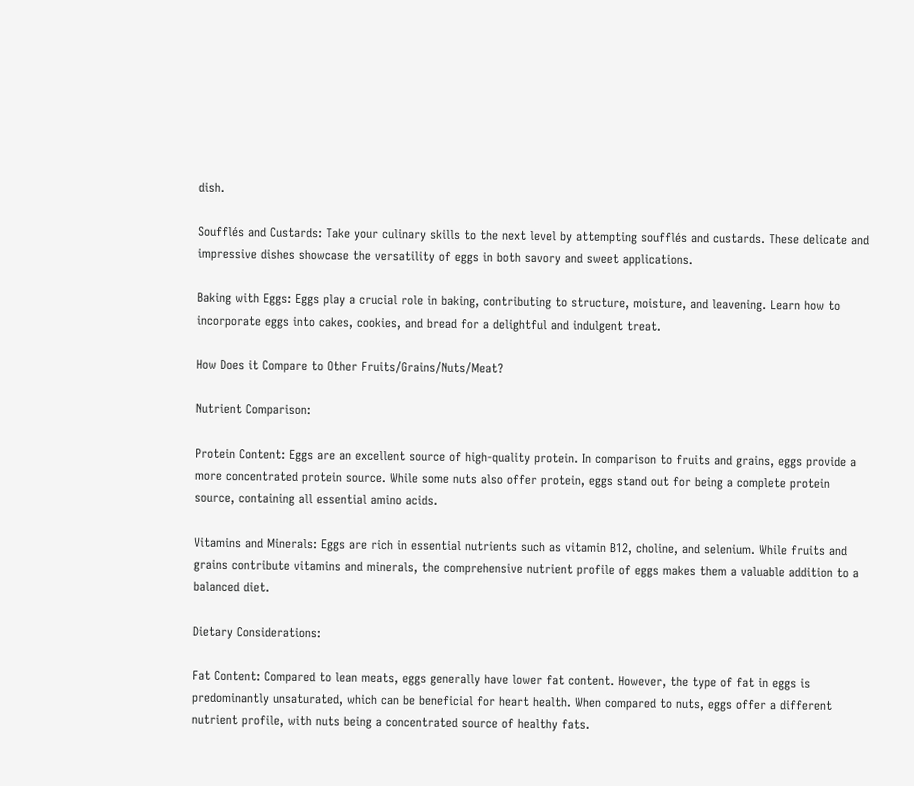dish.

Soufflés and Custards: Take your culinary skills to the next level by attempting soufflés and custards. These delicate and impressive dishes showcase the versatility of eggs in both savory and sweet applications.

Baking with Eggs: Eggs play a crucial role in baking, contributing to structure, moisture, and leavening. Learn how to incorporate eggs into cakes, cookies, and bread for a delightful and indulgent treat.

How Does it Compare to Other Fruits/Grains/Nuts/Meat?

Nutrient Comparison:

Protein Content: Eggs are an excellent source of high-quality protein. In comparison to fruits and grains, eggs provide a more concentrated protein source. While some nuts also offer protein, eggs stand out for being a complete protein source, containing all essential amino acids.

Vitamins and Minerals: Eggs are rich in essential nutrients such as vitamin B12, choline, and selenium. While fruits and grains contribute vitamins and minerals, the comprehensive nutrient profile of eggs makes them a valuable addition to a balanced diet.

Dietary Considerations:

Fat Content: Compared to lean meats, eggs generally have lower fat content. However, the type of fat in eggs is predominantly unsaturated, which can be beneficial for heart health. When compared to nuts, eggs offer a different nutrient profile, with nuts being a concentrated source of healthy fats.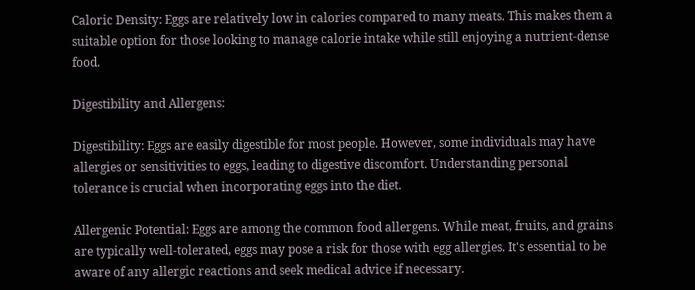Caloric Density: Eggs are relatively low in calories compared to many meats. This makes them a suitable option for those looking to manage calorie intake while still enjoying a nutrient-dense food.

Digestibility and Allergens:

Digestibility: Eggs are easily digestible for most people. However, some individuals may have allergies or sensitivities to eggs, leading to digestive discomfort. Understanding personal tolerance is crucial when incorporating eggs into the diet.

Allergenic Potential: Eggs are among the common food allergens. While meat, fruits, and grains are typically well-tolerated, eggs may pose a risk for those with egg allergies. It's essential to be aware of any allergic reactions and seek medical advice if necessary.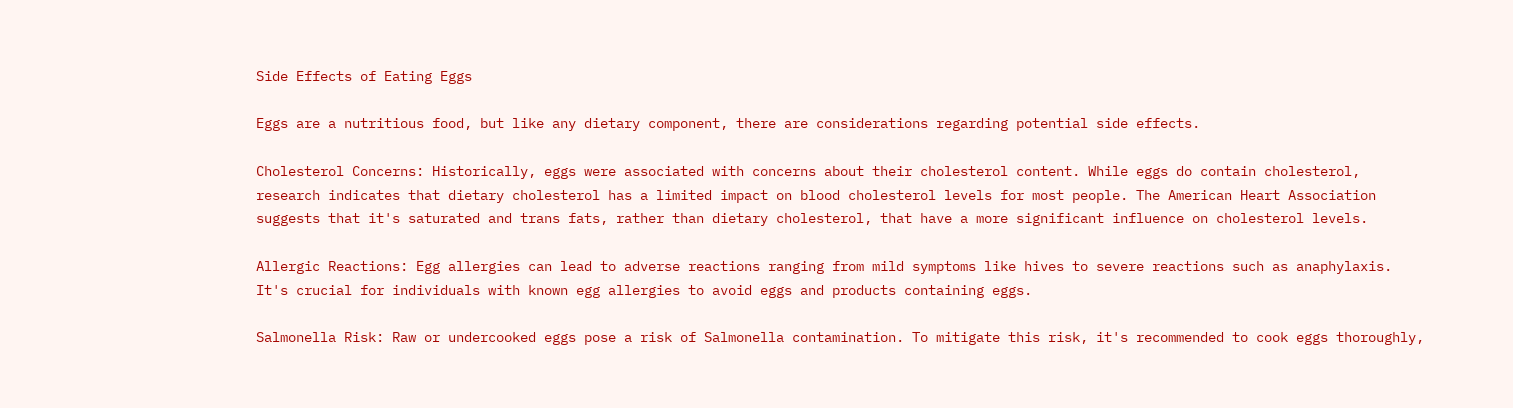Side Effects of Eating Eggs

Eggs are a nutritious food, but like any dietary component, there are considerations regarding potential side effects.

Cholesterol Concerns: Historically, eggs were associated with concerns about their cholesterol content. While eggs do contain cholesterol, research indicates that dietary cholesterol has a limited impact on blood cholesterol levels for most people. The American Heart Association suggests that it's saturated and trans fats, rather than dietary cholesterol, that have a more significant influence on cholesterol levels.

Allergic Reactions: Egg allergies can lead to adverse reactions ranging from mild symptoms like hives to severe reactions such as anaphylaxis. It's crucial for individuals with known egg allergies to avoid eggs and products containing eggs.

Salmonella Risk: Raw or undercooked eggs pose a risk of Salmonella contamination. To mitigate this risk, it's recommended to cook eggs thoroughly,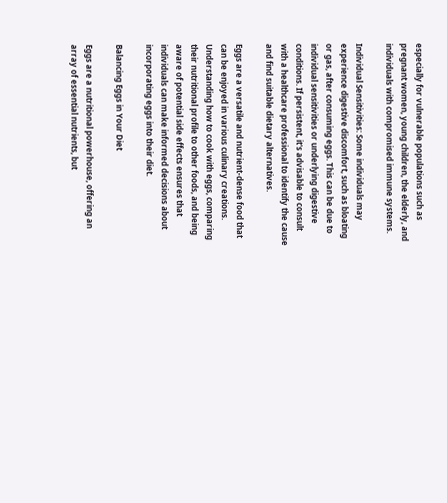especially for vulnerable populations such as pregnant women, young children, the elderly, and individuals with compromised immune systems.

Individual Sensitivities: Some individuals may experience digestive discomfort, such as bloating or gas, after consuming eggs. This can be due to individual sensitivities or underlying digestive conditions. If persistent, it's advisable to consult with a healthcare professional to identify the cause and find suitable dietary alternatives.

Eggs are a versatile and nutrient-dense food that can be enjoyed in various culinary creations. Understanding how to cook with eggs, comparing their nutritional profile to other foods, and being aware of potential side effects ensures that individuals can make informed decisions about incorporating eggs into their diet.

Balancing Eggs in Your Diet

Eggs are a nutritional powerhouse, offering an array of essential nutrients, but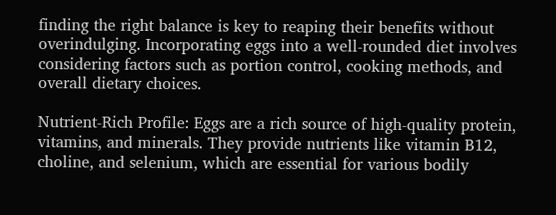finding the right balance is key to reaping their benefits without overindulging. Incorporating eggs into a well-rounded diet involves considering factors such as portion control, cooking methods, and overall dietary choices.

Nutrient-Rich Profile: Eggs are a rich source of high-quality protein, vitamins, and minerals. They provide nutrients like vitamin B12, choline, and selenium, which are essential for various bodily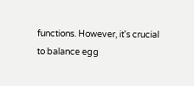functions. However, it's crucial to balance egg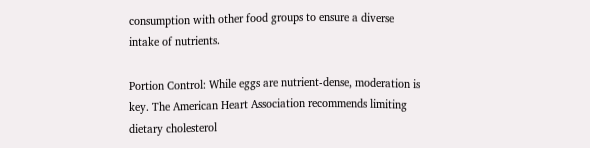consumption with other food groups to ensure a diverse intake of nutrients.

Portion Control: While eggs are nutrient-dense, moderation is key. The American Heart Association recommends limiting dietary cholesterol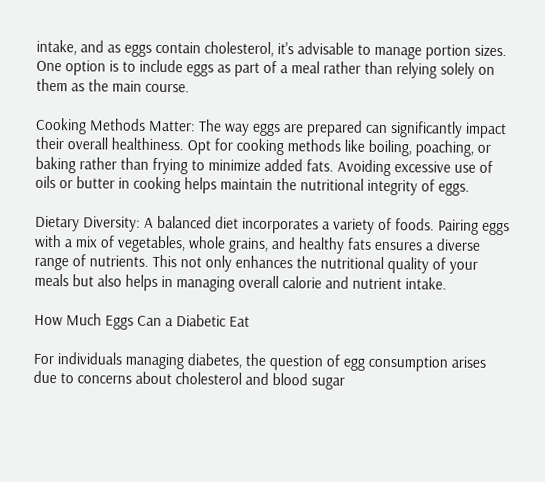intake, and as eggs contain cholesterol, it's advisable to manage portion sizes. One option is to include eggs as part of a meal rather than relying solely on them as the main course.

Cooking Methods Matter: The way eggs are prepared can significantly impact their overall healthiness. Opt for cooking methods like boiling, poaching, or baking rather than frying to minimize added fats. Avoiding excessive use of oils or butter in cooking helps maintain the nutritional integrity of eggs.

Dietary Diversity: A balanced diet incorporates a variety of foods. Pairing eggs with a mix of vegetables, whole grains, and healthy fats ensures a diverse range of nutrients. This not only enhances the nutritional quality of your meals but also helps in managing overall calorie and nutrient intake.

How Much Eggs Can a Diabetic Eat

For individuals managing diabetes, the question of egg consumption arises due to concerns about cholesterol and blood sugar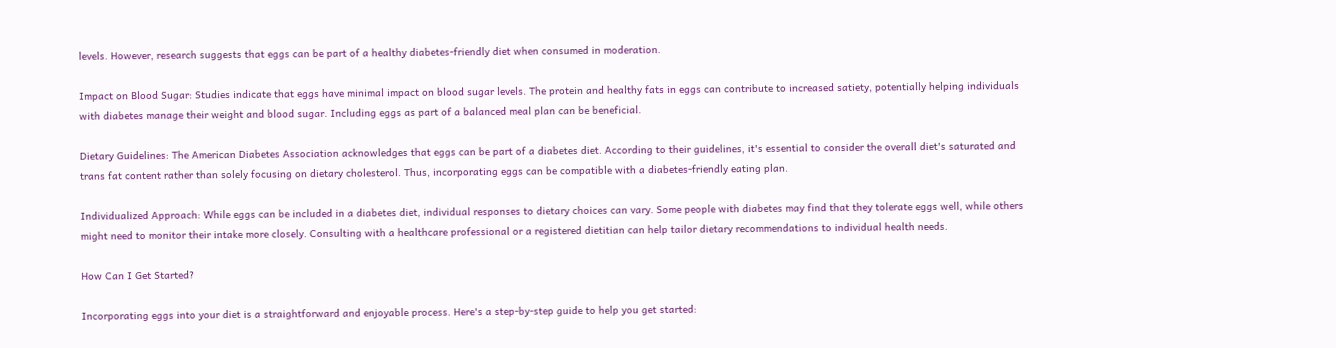levels. However, research suggests that eggs can be part of a healthy diabetes-friendly diet when consumed in moderation.

Impact on Blood Sugar: Studies indicate that eggs have minimal impact on blood sugar levels. The protein and healthy fats in eggs can contribute to increased satiety, potentially helping individuals with diabetes manage their weight and blood sugar. Including eggs as part of a balanced meal plan can be beneficial.

Dietary Guidelines: The American Diabetes Association acknowledges that eggs can be part of a diabetes diet. According to their guidelines, it's essential to consider the overall diet's saturated and trans fat content rather than solely focusing on dietary cholesterol. Thus, incorporating eggs can be compatible with a diabetes-friendly eating plan.

Individualized Approach: While eggs can be included in a diabetes diet, individual responses to dietary choices can vary. Some people with diabetes may find that they tolerate eggs well, while others might need to monitor their intake more closely. Consulting with a healthcare professional or a registered dietitian can help tailor dietary recommendations to individual health needs.

How Can I Get Started?

Incorporating eggs into your diet is a straightforward and enjoyable process. Here's a step-by-step guide to help you get started: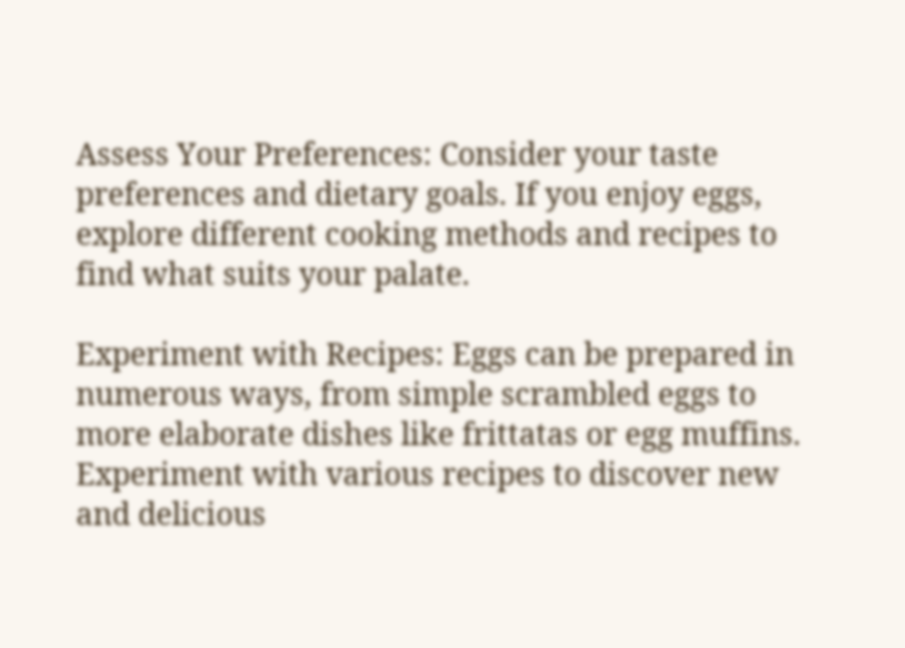Assess Your Preferences: Consider your taste preferences and dietary goals. If you enjoy eggs, explore different cooking methods and recipes to find what suits your palate.

Experiment with Recipes: Eggs can be prepared in numerous ways, from simple scrambled eggs to more elaborate dishes like frittatas or egg muffins. Experiment with various recipes to discover new and delicious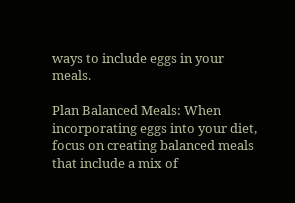ways to include eggs in your meals.

Plan Balanced Meals: When incorporating eggs into your diet, focus on creating balanced meals that include a mix of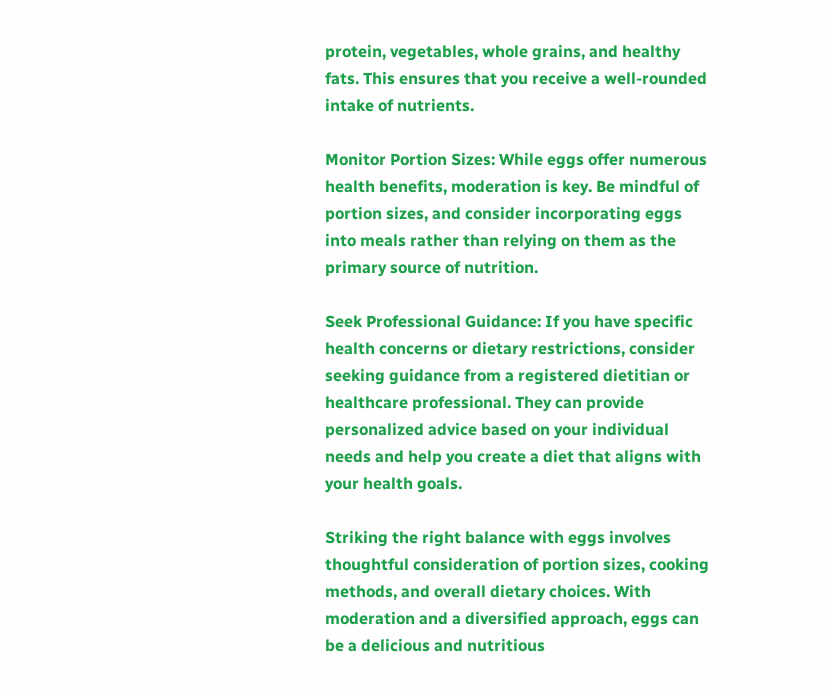protein, vegetables, whole grains, and healthy fats. This ensures that you receive a well-rounded intake of nutrients.

Monitor Portion Sizes: While eggs offer numerous health benefits, moderation is key. Be mindful of portion sizes, and consider incorporating eggs into meals rather than relying on them as the primary source of nutrition.

Seek Professional Guidance: If you have specific health concerns or dietary restrictions, consider seeking guidance from a registered dietitian or healthcare professional. They can provide personalized advice based on your individual needs and help you create a diet that aligns with your health goals.

Striking the right balance with eggs involves thoughtful consideration of portion sizes, cooking methods, and overall dietary choices. With moderation and a diversified approach, eggs can be a delicious and nutritious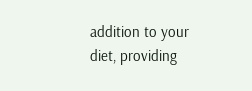addition to your diet, providing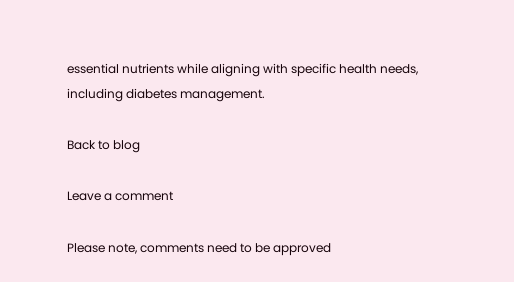essential nutrients while aligning with specific health needs, including diabetes management.

Back to blog

Leave a comment

Please note, comments need to be approved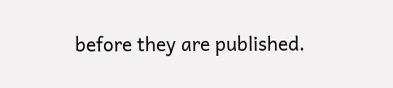before they are published.